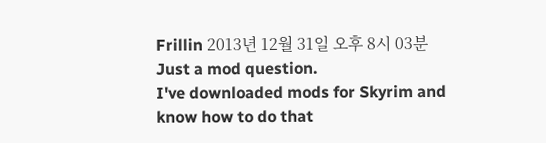Frillin 2013년 12월 31일 오후 8시 03분
Just a mod question.
I've downloaded mods for Skyrim and know how to do that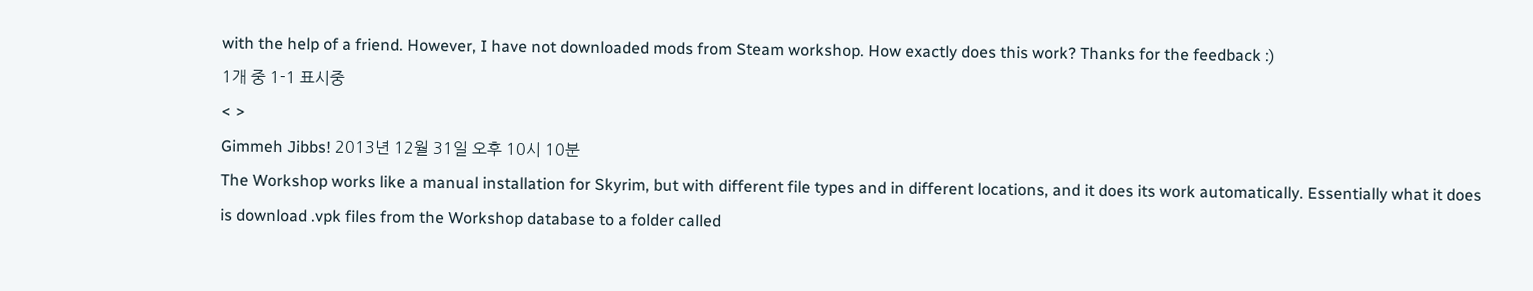with the help of a friend. However, I have not downloaded mods from Steam workshop. How exactly does this work? Thanks for the feedback :)
1개 중 1-1 표시중
< >
Gimmeh Jibbs! 2013년 12월 31일 오후 10시 10분
The Workshop works like a manual installation for Skyrim, but with different file types and in different locations, and it does its work automatically. Essentially what it does is download .vpk files from the Workshop database to a folder called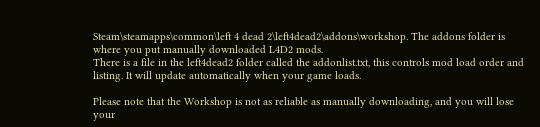Steam\steamapps\common\left 4 dead 2\left4dead2\addons\workshop. The addons folder is where you put manually downloaded L4D2 mods.
There is a file in the left4dead2 folder called the addonlist.txt, this controls mod load order and listing. It will update automatically when your game loads.

Please note that the Workshop is not as reliable as manually downloading, and you will lose your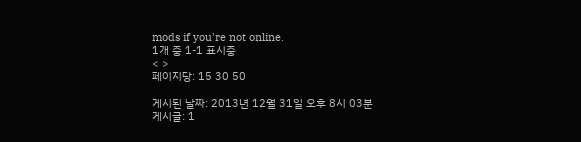mods if you're not online.
1개 중 1-1 표시중
< >
페이지당: 15 30 50

게시된 날짜: 2013년 12월 31일 오후 8시 03분
게시글: 1